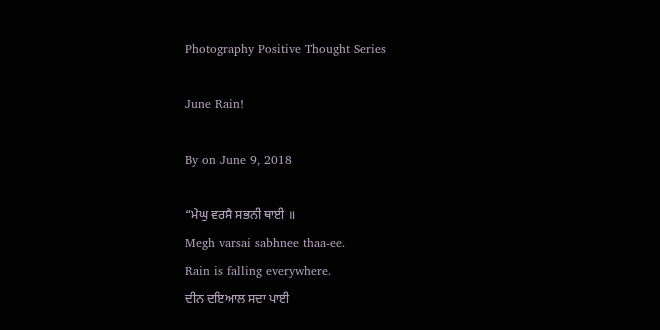Photography Positive Thought Series

June Rain!

By on June 9, 2018

“ਮੇਘੁ ਵਰਸੈ ਸਭਨੀ ਥਾਈ ॥
Megh varsai sabhnee thaa-ee.
Rain is falling everywhere.
ਦੀਨ ਦਇਆਲ ਸਦਾ ਪਾਈ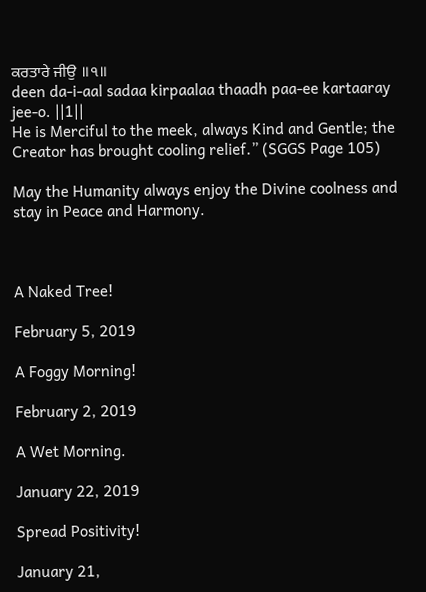ਕਰਤਾਰੇ ਜੀਉ ॥੧॥
deen da-i-aal sadaa kirpaalaa thaadh paa-ee kartaaray jee-o. ||1||
He is Merciful to the meek, always Kind and Gentle; the Creator has brought cooling relief.” (SGGS Page 105)

May the Humanity always enjoy the Divine coolness and stay in Peace and Harmony.



A Naked Tree!

February 5, 2019

A Foggy Morning!

February 2, 2019

A Wet Morning.

January 22, 2019

Spread Positivity!

January 21,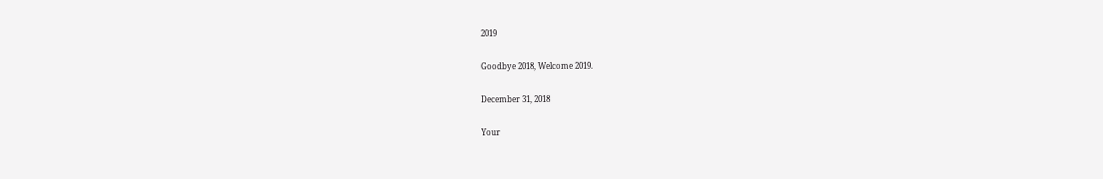2019

Goodbye 2018, Welcome 2019.

December 31, 2018

Your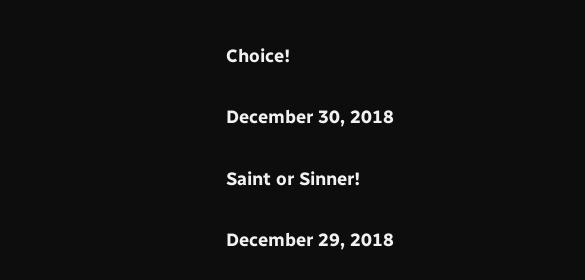Choice!

December 30, 2018

Saint or Sinner!

December 29, 2018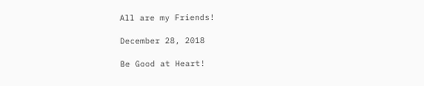All are my Friends!

December 28, 2018

Be Good at Heart!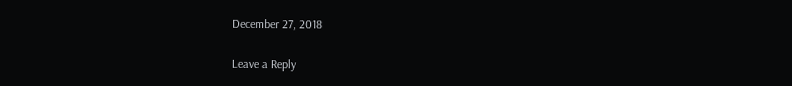December 27, 2018

Leave a Reply